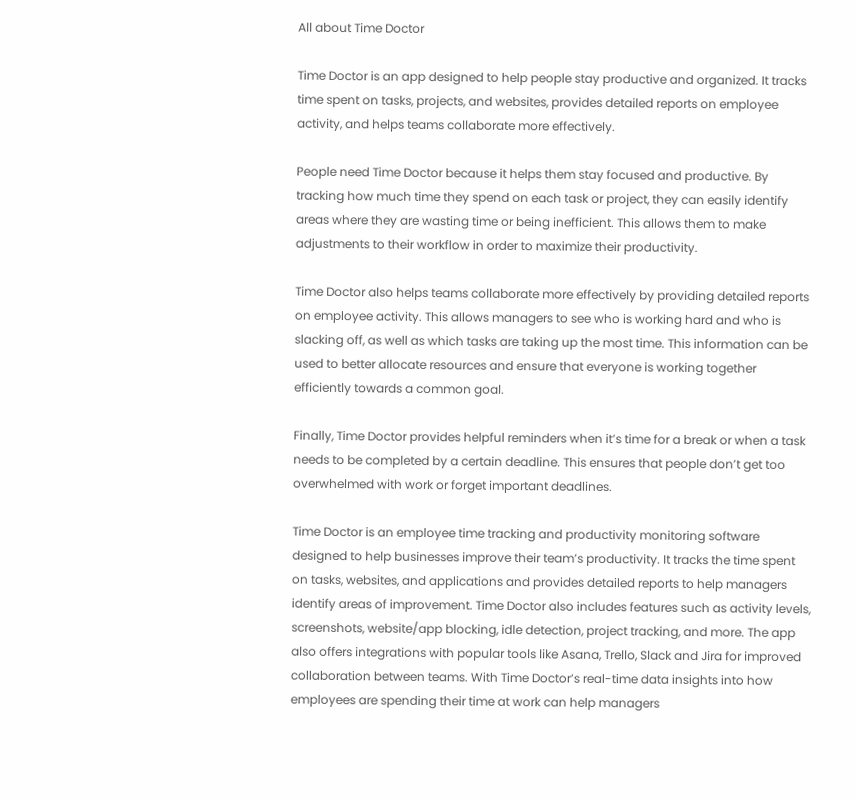All about Time Doctor

Time Doctor is an app designed to help people stay productive and organized. It tracks time spent on tasks, projects, and websites, provides detailed reports on employee activity, and helps teams collaborate more effectively.

People need Time Doctor because it helps them stay focused and productive. By tracking how much time they spend on each task or project, they can easily identify areas where they are wasting time or being inefficient. This allows them to make adjustments to their workflow in order to maximize their productivity.

Time Doctor also helps teams collaborate more effectively by providing detailed reports on employee activity. This allows managers to see who is working hard and who is slacking off, as well as which tasks are taking up the most time. This information can be used to better allocate resources and ensure that everyone is working together efficiently towards a common goal.

Finally, Time Doctor provides helpful reminders when it’s time for a break or when a task needs to be completed by a certain deadline. This ensures that people don’t get too overwhelmed with work or forget important deadlines.

Time Doctor is an employee time tracking and productivity monitoring software designed to help businesses improve their team’s productivity. It tracks the time spent on tasks, websites, and applications and provides detailed reports to help managers identify areas of improvement. Time Doctor also includes features such as activity levels, screenshots, website/app blocking, idle detection, project tracking, and more. The app also offers integrations with popular tools like Asana, Trello, Slack and Jira for improved collaboration between teams. With Time Doctor’s real-time data insights into how employees are spending their time at work can help managers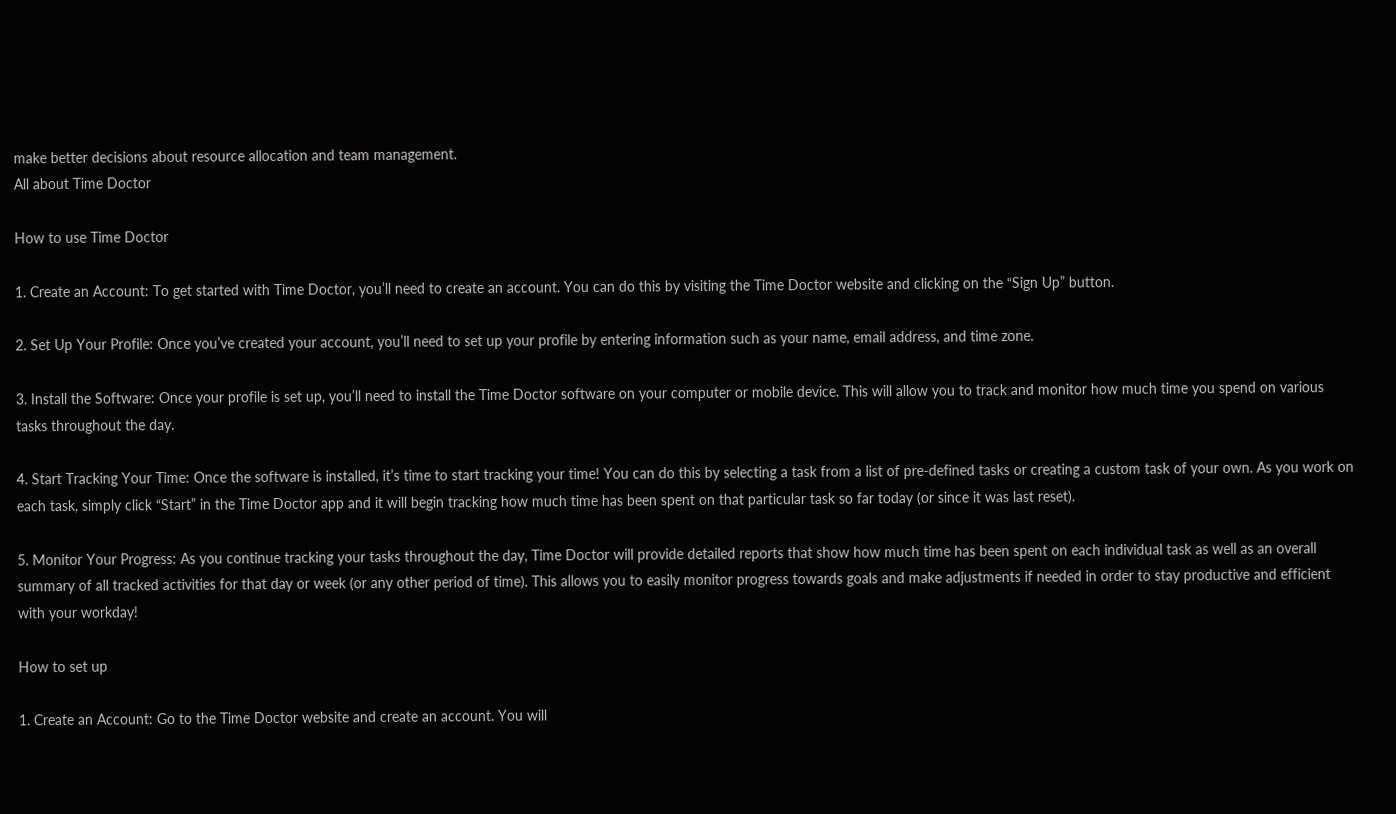make better decisions about resource allocation and team management.
All about Time Doctor

How to use Time Doctor

1. Create an Account: To get started with Time Doctor, you’ll need to create an account. You can do this by visiting the Time Doctor website and clicking on the “Sign Up” button.

2. Set Up Your Profile: Once you’ve created your account, you’ll need to set up your profile by entering information such as your name, email address, and time zone.

3. Install the Software: Once your profile is set up, you’ll need to install the Time Doctor software on your computer or mobile device. This will allow you to track and monitor how much time you spend on various tasks throughout the day.

4. Start Tracking Your Time: Once the software is installed, it’s time to start tracking your time! You can do this by selecting a task from a list of pre-defined tasks or creating a custom task of your own. As you work on each task, simply click “Start” in the Time Doctor app and it will begin tracking how much time has been spent on that particular task so far today (or since it was last reset).

5. Monitor Your Progress: As you continue tracking your tasks throughout the day, Time Doctor will provide detailed reports that show how much time has been spent on each individual task as well as an overall summary of all tracked activities for that day or week (or any other period of time). This allows you to easily monitor progress towards goals and make adjustments if needed in order to stay productive and efficient with your workday!

How to set up

1. Create an Account: Go to the Time Doctor website and create an account. You will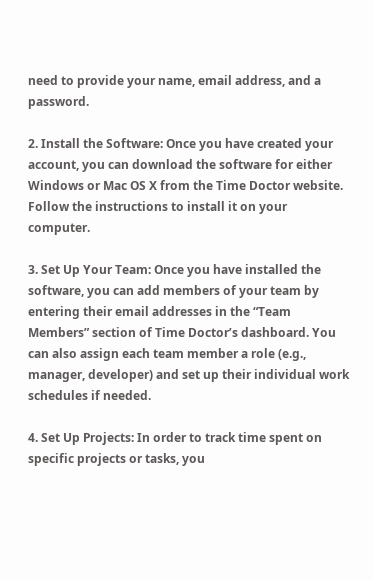need to provide your name, email address, and a password.

2. Install the Software: Once you have created your account, you can download the software for either Windows or Mac OS X from the Time Doctor website. Follow the instructions to install it on your computer.

3. Set Up Your Team: Once you have installed the software, you can add members of your team by entering their email addresses in the “Team Members” section of Time Doctor’s dashboard. You can also assign each team member a role (e.g., manager, developer) and set up their individual work schedules if needed.

4. Set Up Projects: In order to track time spent on specific projects or tasks, you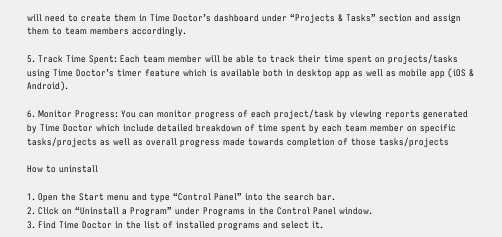will need to create them in Time Doctor’s dashboard under “Projects & Tasks” section and assign them to team members accordingly.

5. Track Time Spent: Each team member will be able to track their time spent on projects/tasks using Time Doctor’s timer feature which is available both in desktop app as well as mobile app (iOS & Android).

6. Monitor Progress: You can monitor progress of each project/task by viewing reports generated by Time Doctor which include detailed breakdown of time spent by each team member on specific tasks/projects as well as overall progress made towards completion of those tasks/projects

How to uninstall

1. Open the Start menu and type “Control Panel” into the search bar.
2. Click on “Uninstall a Program” under Programs in the Control Panel window.
3. Find Time Doctor in the list of installed programs and select it.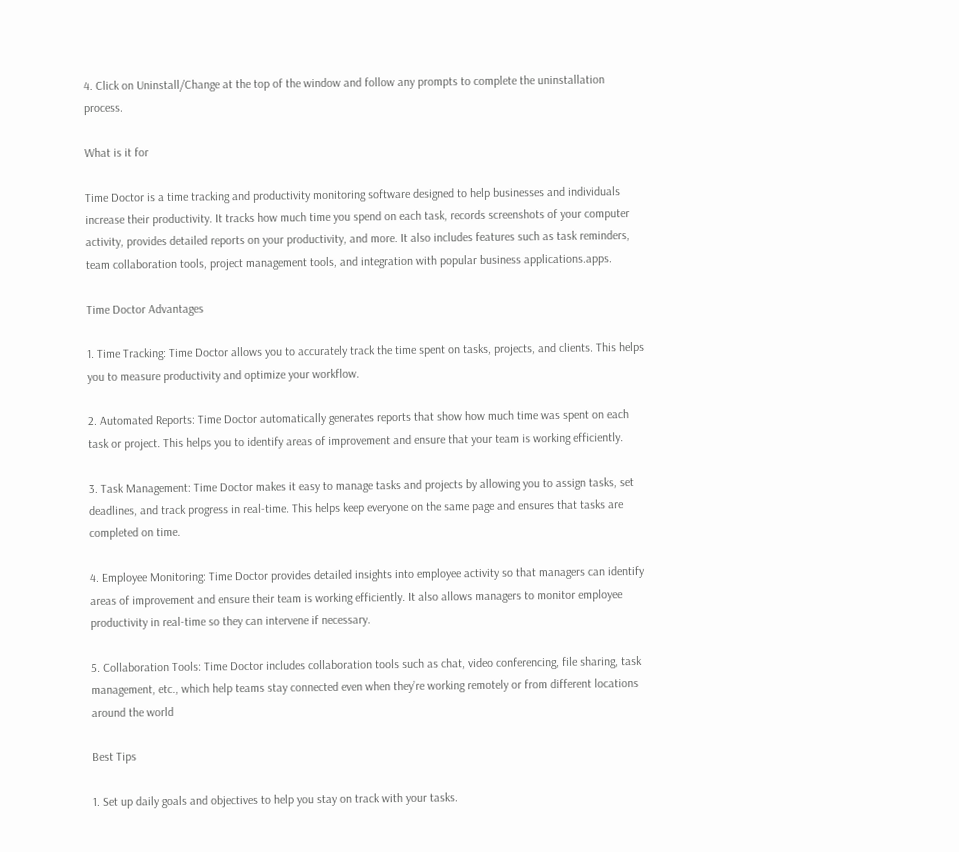4. Click on Uninstall/Change at the top of the window and follow any prompts to complete the uninstallation process.

What is it for

Time Doctor is a time tracking and productivity monitoring software designed to help businesses and individuals increase their productivity. It tracks how much time you spend on each task, records screenshots of your computer activity, provides detailed reports on your productivity, and more. It also includes features such as task reminders, team collaboration tools, project management tools, and integration with popular business applications.apps.

Time Doctor Advantages

1. Time Tracking: Time Doctor allows you to accurately track the time spent on tasks, projects, and clients. This helps you to measure productivity and optimize your workflow.

2. Automated Reports: Time Doctor automatically generates reports that show how much time was spent on each task or project. This helps you to identify areas of improvement and ensure that your team is working efficiently.

3. Task Management: Time Doctor makes it easy to manage tasks and projects by allowing you to assign tasks, set deadlines, and track progress in real-time. This helps keep everyone on the same page and ensures that tasks are completed on time.

4. Employee Monitoring: Time Doctor provides detailed insights into employee activity so that managers can identify areas of improvement and ensure their team is working efficiently. It also allows managers to monitor employee productivity in real-time so they can intervene if necessary.

5. Collaboration Tools: Time Doctor includes collaboration tools such as chat, video conferencing, file sharing, task management, etc., which help teams stay connected even when they’re working remotely or from different locations around the world

Best Tips

1. Set up daily goals and objectives to help you stay on track with your tasks.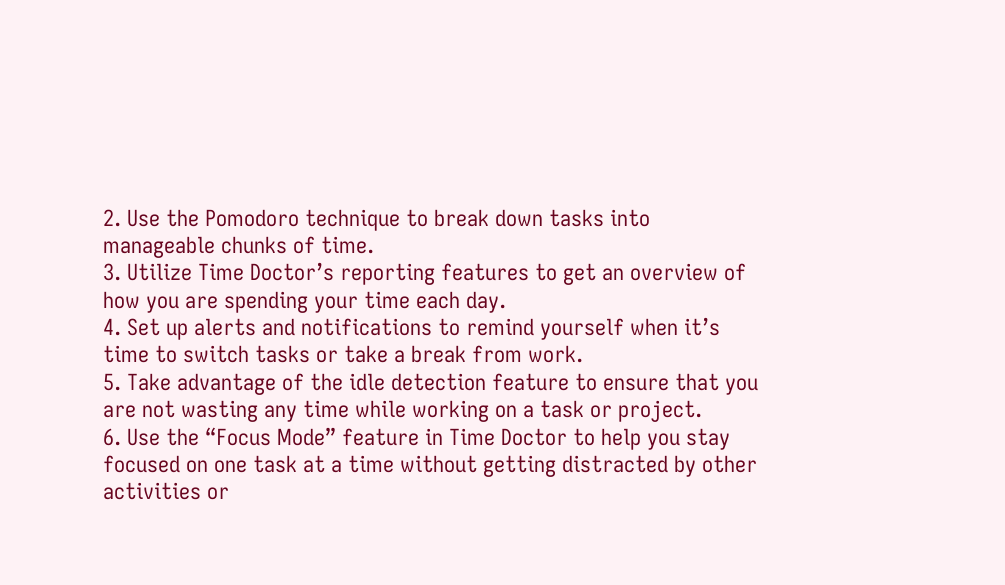2. Use the Pomodoro technique to break down tasks into manageable chunks of time.
3. Utilize Time Doctor’s reporting features to get an overview of how you are spending your time each day.
4. Set up alerts and notifications to remind yourself when it’s time to switch tasks or take a break from work.
5. Take advantage of the idle detection feature to ensure that you are not wasting any time while working on a task or project.
6. Use the “Focus Mode” feature in Time Doctor to help you stay focused on one task at a time without getting distracted by other activities or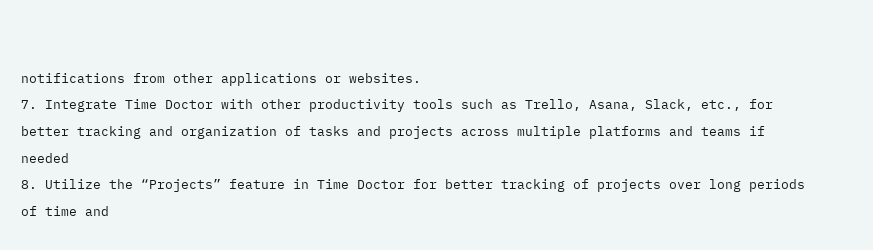notifications from other applications or websites.
7. Integrate Time Doctor with other productivity tools such as Trello, Asana, Slack, etc., for better tracking and organization of tasks and projects across multiple platforms and teams if needed
8. Utilize the “Projects” feature in Time Doctor for better tracking of projects over long periods of time and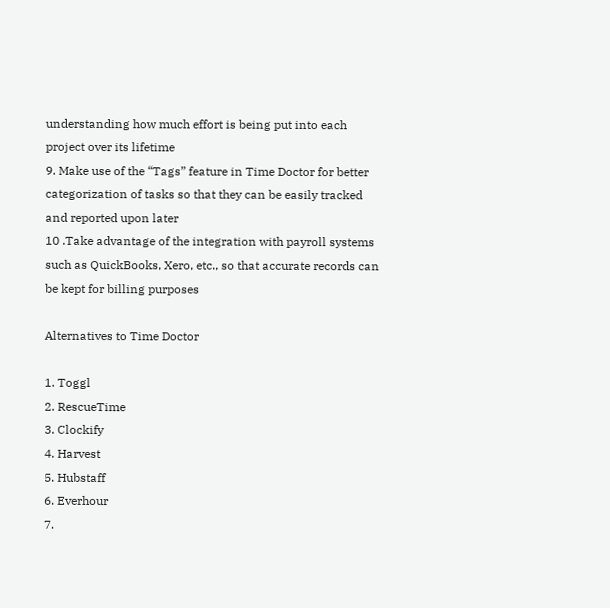understanding how much effort is being put into each project over its lifetime
9. Make use of the “Tags” feature in Time Doctor for better categorization of tasks so that they can be easily tracked and reported upon later
10 .Take advantage of the integration with payroll systems such as QuickBooks, Xero, etc., so that accurate records can be kept for billing purposes

Alternatives to Time Doctor

1. Toggl
2. RescueTime
3. Clockify
4. Harvest
5. Hubstaff
6. Everhour
7.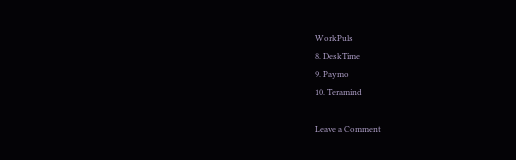WorkPuls
8. DeskTime
9. Paymo
10. Teramind

Leave a Comment